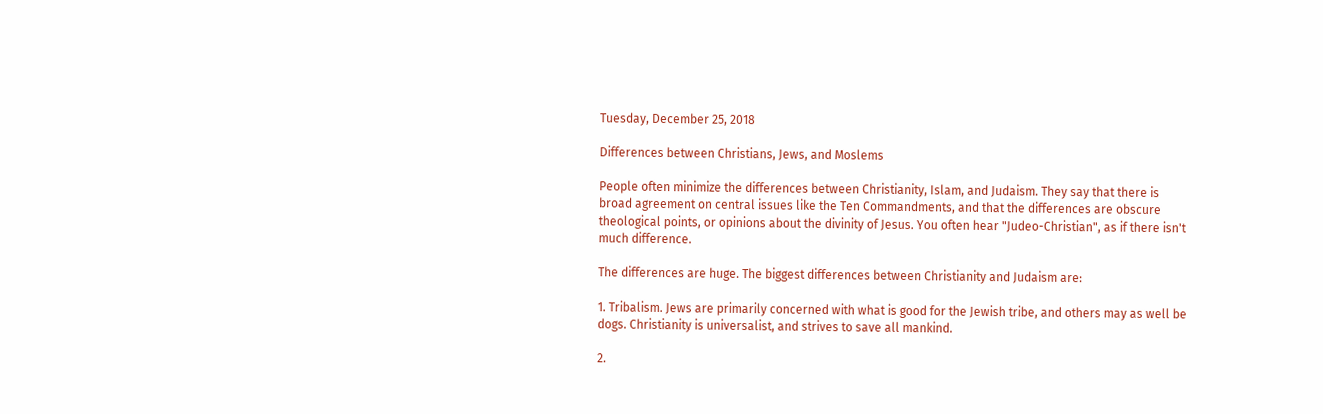Tuesday, December 25, 2018

Differences between Christians, Jews, and Moslems

People often minimize the differences between Christianity, Islam, and Judaism. They say that there is broad agreement on central issues like the Ten Commandments, and that the differences are obscure theological points, or opinions about the divinity of Jesus. You often hear "Judeo-Christian", as if there isn't much difference.

The differences are huge. The biggest differences between Christianity and Judaism are:

1. Tribalism. Jews are primarily concerned with what is good for the Jewish tribe, and others may as well be dogs. Christianity is universalist, and strives to save all mankind.

2.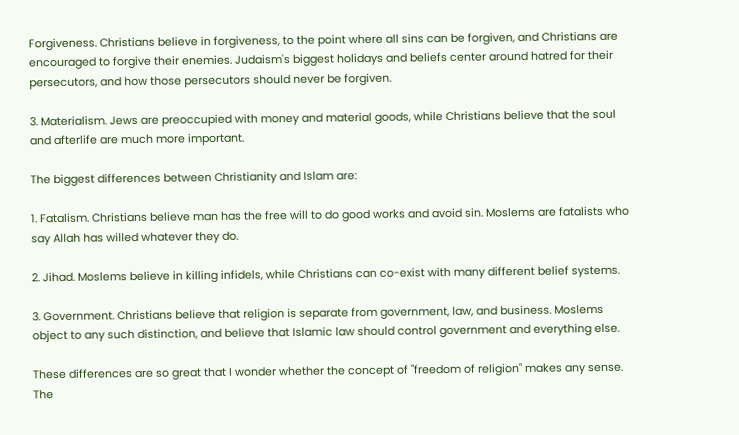Forgiveness. Christians believe in forgiveness, to the point where all sins can be forgiven, and Christians are encouraged to forgive their enemies. Judaism's biggest holidays and beliefs center around hatred for their persecutors, and how those persecutors should never be forgiven.

3. Materialism. Jews are preoccupied with money and material goods, while Christians believe that the soul and afterlife are much more important.

The biggest differences between Christianity and Islam are:

1. Fatalism. Christians believe man has the free will to do good works and avoid sin. Moslems are fatalists who say Allah has willed whatever they do.

2. Jihad. Moslems believe in killing infidels, while Christians can co-exist with many different belief systems.

3. Government. Christians believe that religion is separate from government, law, and business. Moslems object to any such distinction, and believe that Islamic law should control government and everything else.

These differences are so great that I wonder whether the concept of "freedom of religion" makes any sense. The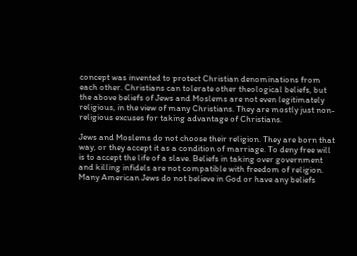concept was invented to protect Christian denominations from each other. Christians can tolerate other theological beliefs, but the above beliefs of Jews and Moslems are not even legitimately religious, in the view of many Christians. They are mostly just non-religious excuses for taking advantage of Christians.

Jews and Moslems do not choose their religion. They are born that way, or they accept it as a condition of marriage. To deny free will is to accept the life of a slave. Beliefs in taking over government and killing infidels are not compatible with freedom of religion. Many American Jews do not believe in God or have any beliefs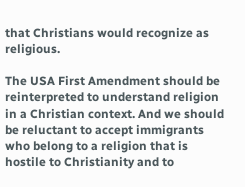that Christians would recognize as religious.

The USA First Amendment should be reinterpreted to understand religion in a Christian context. And we should be reluctant to accept immigrants who belong to a religion that is hostile to Christianity and to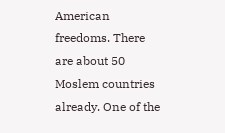American freedoms. There are about 50 Moslem countries already. One of the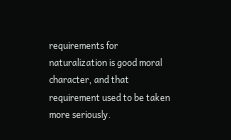requirements for naturalization is good moral character, and that requirement used to be taken more seriously.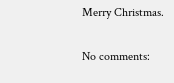Merry Christmas.

No comments: